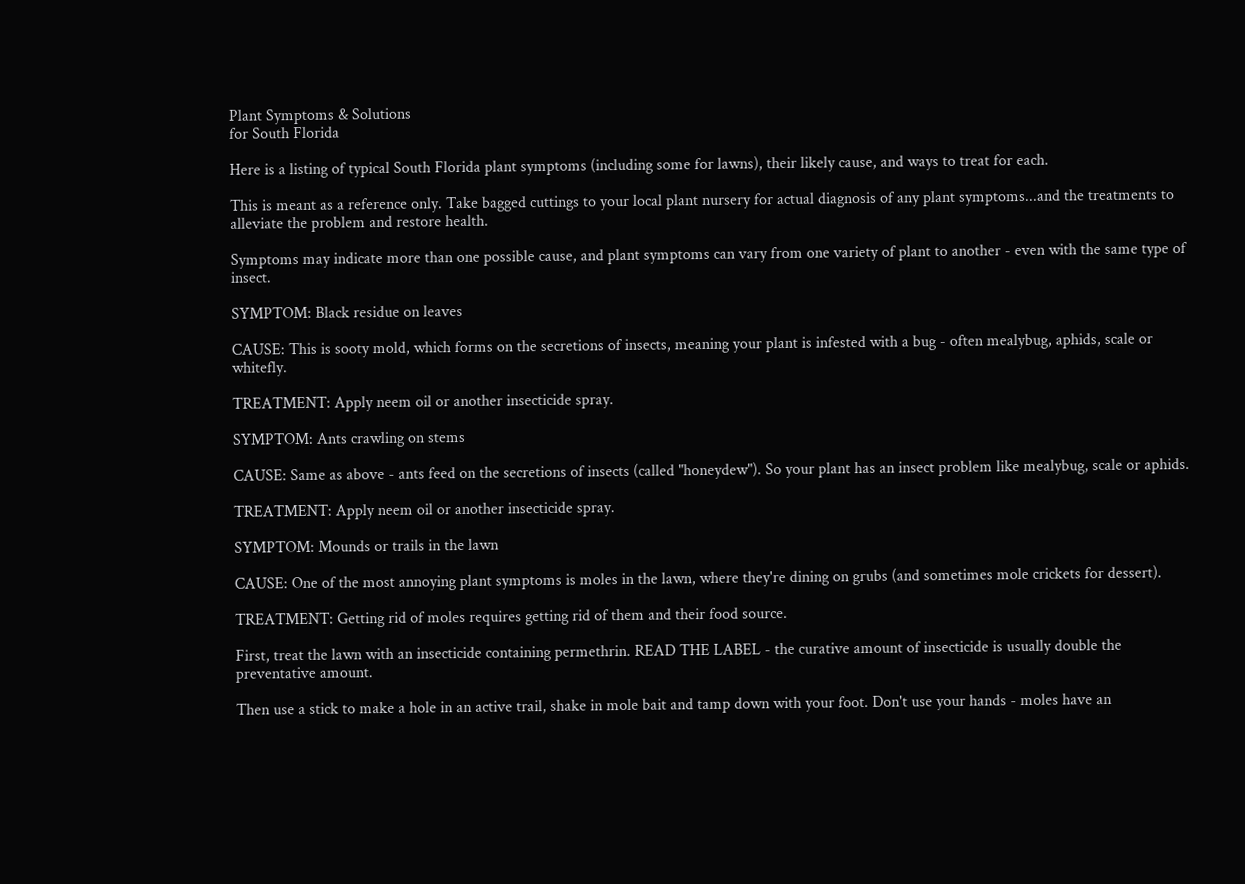Plant Symptoms & Solutions
for South Florida

Here is a listing of typical South Florida plant symptoms (including some for lawns), their likely cause, and ways to treat for each.

This is meant as a reference only. Take bagged cuttings to your local plant nursery for actual diagnosis of any plant symptoms...and the treatments to alleviate the problem and restore health.

Symptoms may indicate more than one possible cause, and plant symptoms can vary from one variety of plant to another - even with the same type of insect.

SYMPTOM: Black residue on leaves

CAUSE: This is sooty mold, which forms on the secretions of insects, meaning your plant is infested with a bug - often mealybug, aphids, scale or whitefly.

TREATMENT: Apply neem oil or another insecticide spray.

SYMPTOM: Ants crawling on stems

CAUSE: Same as above - ants feed on the secretions of insects (called "honeydew"). So your plant has an insect problem like mealybug, scale or aphids.

TREATMENT: Apply neem oil or another insecticide spray.

SYMPTOM: Mounds or trails in the lawn

CAUSE: One of the most annoying plant symptoms is moles in the lawn, where they're dining on grubs (and sometimes mole crickets for dessert).

TREATMENT: Getting rid of moles requires getting rid of them and their food source.

First, treat the lawn with an insecticide containing permethrin. READ THE LABEL - the curative amount of insecticide is usually double the preventative amount.

Then use a stick to make a hole in an active trail, shake in mole bait and tamp down with your foot. Don't use your hands - moles have an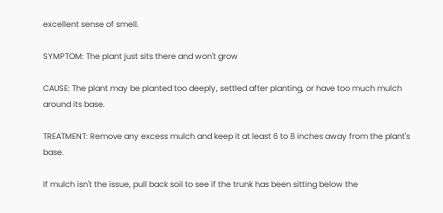excellent sense of smell.

SYMPTOM: The plant just sits there and won't grow

CAUSE: The plant may be planted too deeply, settled after planting, or have too much mulch around its base.

TREATMENT: Remove any excess mulch and keep it at least 6 to 8 inches away from the plant's base.

If mulch isn't the issue, pull back soil to see if the trunk has been sitting below the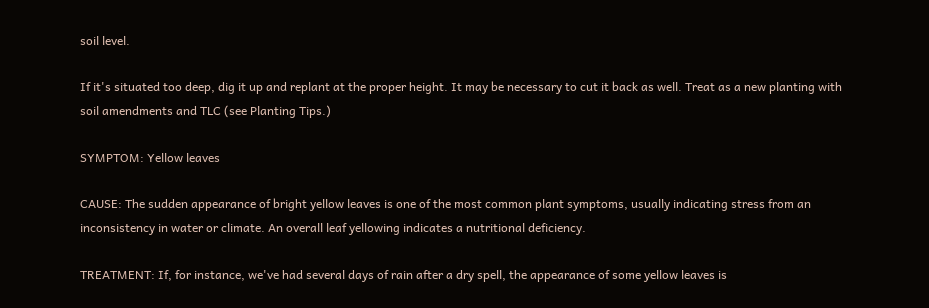soil level.

If it's situated too deep, dig it up and replant at the proper height. It may be necessary to cut it back as well. Treat as a new planting with soil amendments and TLC (see Planting Tips.)

SYMPTOM: Yellow leaves

CAUSE: The sudden appearance of bright yellow leaves is one of the most common plant symptoms, usually indicating stress from an inconsistency in water or climate. An overall leaf yellowing indicates a nutritional deficiency.

TREATMENT: If, for instance, we've had several days of rain after a dry spell, the appearance of some yellow leaves is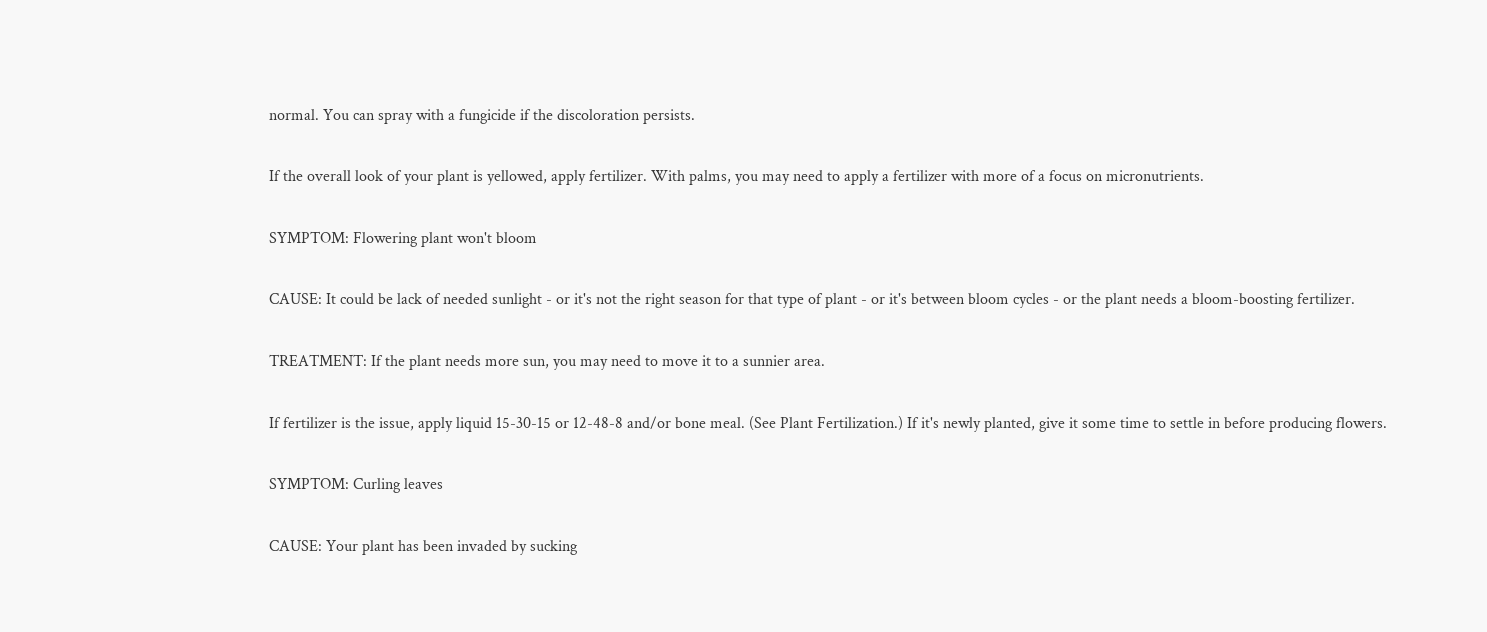normal. You can spray with a fungicide if the discoloration persists.

If the overall look of your plant is yellowed, apply fertilizer. With palms, you may need to apply a fertilizer with more of a focus on micronutrients.

SYMPTOM: Flowering plant won't bloom

CAUSE: It could be lack of needed sunlight - or it's not the right season for that type of plant - or it's between bloom cycles - or the plant needs a bloom-boosting fertilizer.

TREATMENT: If the plant needs more sun, you may need to move it to a sunnier area.

If fertilizer is the issue, apply liquid 15-30-15 or 12-48-8 and/or bone meal. (See Plant Fertilization.) If it's newly planted, give it some time to settle in before producing flowers.

SYMPTOM: Curling leaves

CAUSE: Your plant has been invaded by sucking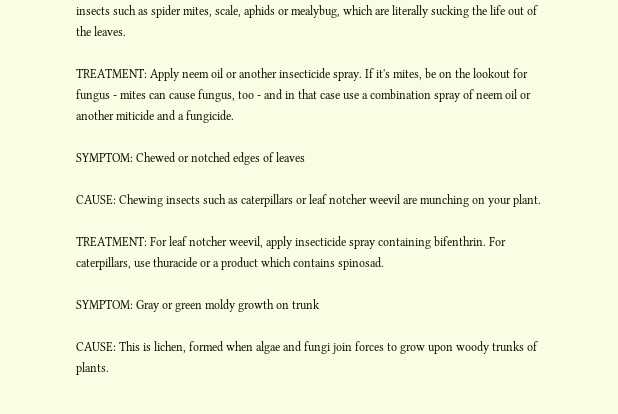insects such as spider mites, scale, aphids or mealybug, which are literally sucking the life out of the leaves.

TREATMENT: Apply neem oil or another insecticide spray. If it's mites, be on the lookout for fungus - mites can cause fungus, too - and in that case use a combination spray of neem oil or another miticide and a fungicide.

SYMPTOM: Chewed or notched edges of leaves

CAUSE: Chewing insects such as caterpillars or leaf notcher weevil are munching on your plant.

TREATMENT: For leaf notcher weevil, apply insecticide spray containing bifenthrin. For caterpillars, use thuracide or a product which contains spinosad.

SYMPTOM: Gray or green moldy growth on trunk

CAUSE: This is lichen, formed when algae and fungi join forces to grow upon woody trunks of plants.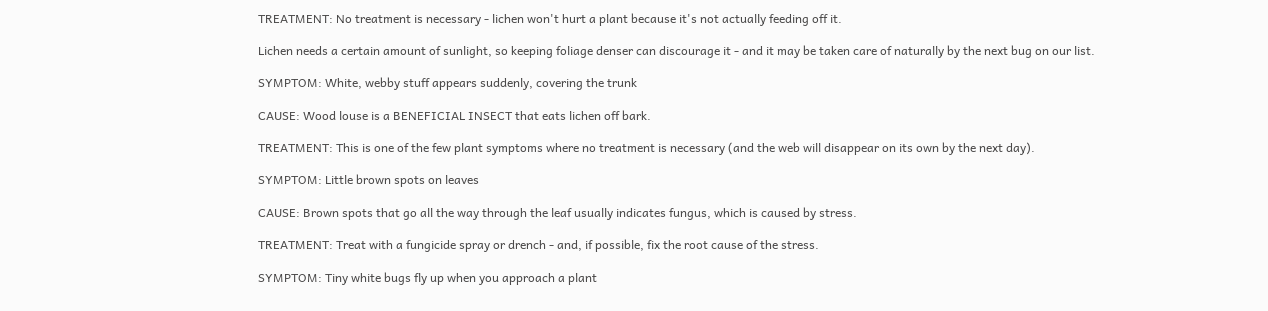TREATMENT: No treatment is necessary - lichen won't hurt a plant because it's not actually feeding off it.

Lichen needs a certain amount of sunlight, so keeping foliage denser can discourage it - and it may be taken care of naturally by the next bug on our list.

SYMPTOM: White, webby stuff appears suddenly, covering the trunk

CAUSE: Wood louse is a BENEFICIAL INSECT that eats lichen off bark.

TREATMENT: This is one of the few plant symptoms where no treatment is necessary (and the web will disappear on its own by the next day).

SYMPTOM: Little brown spots on leaves

CAUSE: Brown spots that go all the way through the leaf usually indicates fungus, which is caused by stress.

TREATMENT: Treat with a fungicide spray or drench - and, if possible, fix the root cause of the stress.

SYMPTOM: Tiny white bugs fly up when you approach a plant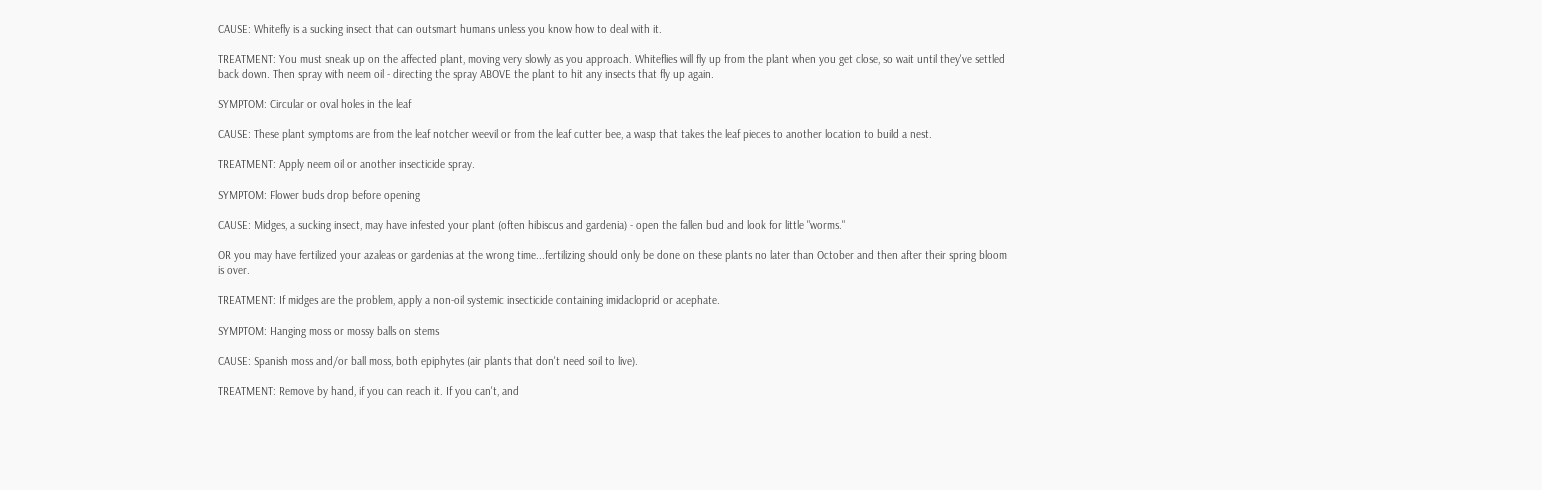CAUSE: Whitefly is a sucking insect that can outsmart humans unless you know how to deal with it.

TREATMENT: You must sneak up on the affected plant, moving very slowly as you approach. Whiteflies will fly up from the plant when you get close, so wait until they've settled back down. Then spray with neem oil - directing the spray ABOVE the plant to hit any insects that fly up again.

SYMPTOM: Circular or oval holes in the leaf

CAUSE: These plant symptoms are from the leaf notcher weevil or from the leaf cutter bee, a wasp that takes the leaf pieces to another location to build a nest.

TREATMENT: Apply neem oil or another insecticide spray.

SYMPTOM: Flower buds drop before opening

CAUSE: Midges, a sucking insect, may have infested your plant (often hibiscus and gardenia) - open the fallen bud and look for little "worms."

OR you may have fertilized your azaleas or gardenias at the wrong time...fertilizing should only be done on these plants no later than October and then after their spring bloom is over.

TREATMENT: If midges are the problem, apply a non-oil systemic insecticide containing imidacloprid or acephate.

SYMPTOM: Hanging moss or mossy balls on stems

CAUSE: Spanish moss and/or ball moss, both epiphytes (air plants that don't need soil to live).

TREATMENT: Remove by hand, if you can reach it. If you can't, and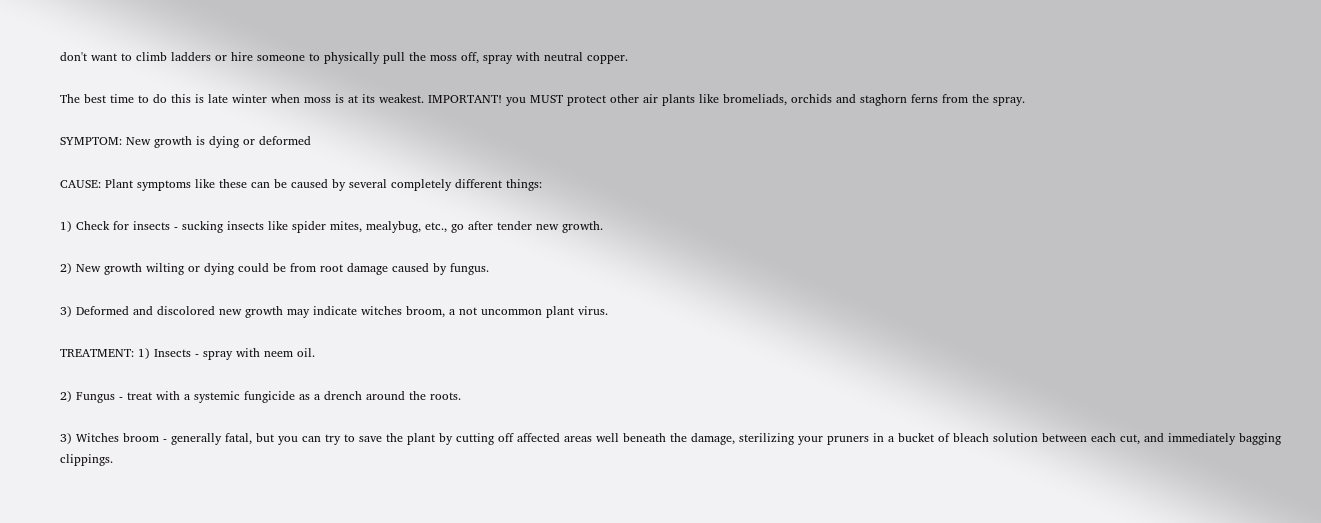don't want to climb ladders or hire someone to physically pull the moss off, spray with neutral copper.

The best time to do this is late winter when moss is at its weakest. IMPORTANT! you MUST protect other air plants like bromeliads, orchids and staghorn ferns from the spray.

SYMPTOM: New growth is dying or deformed

CAUSE: Plant symptoms like these can be caused by several completely different things:

1) Check for insects - sucking insects like spider mites, mealybug, etc., go after tender new growth.

2) New growth wilting or dying could be from root damage caused by fungus.

3) Deformed and discolored new growth may indicate witches broom, a not uncommon plant virus.

TREATMENT: 1) Insects - spray with neem oil.

2) Fungus - treat with a systemic fungicide as a drench around the roots.

3) Witches broom - generally fatal, but you can try to save the plant by cutting off affected areas well beneath the damage, sterilizing your pruners in a bucket of bleach solution between each cut, and immediately bagging clippings.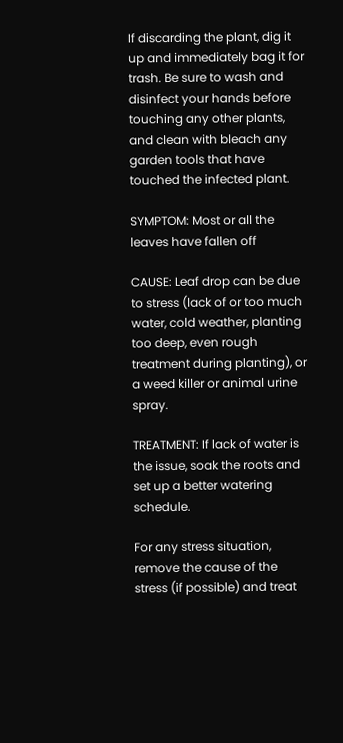If discarding the plant, dig it up and immediately bag it for trash. Be sure to wash and disinfect your hands before touching any other plants, and clean with bleach any garden tools that have touched the infected plant.

SYMPTOM: Most or all the leaves have fallen off

CAUSE: Leaf drop can be due to stress (lack of or too much water, cold weather, planting too deep, even rough treatment during planting), or a weed killer or animal urine spray.

TREATMENT: If lack of water is the issue, soak the roots and set up a better watering schedule.

For any stress situation, remove the cause of the stress (if possible) and treat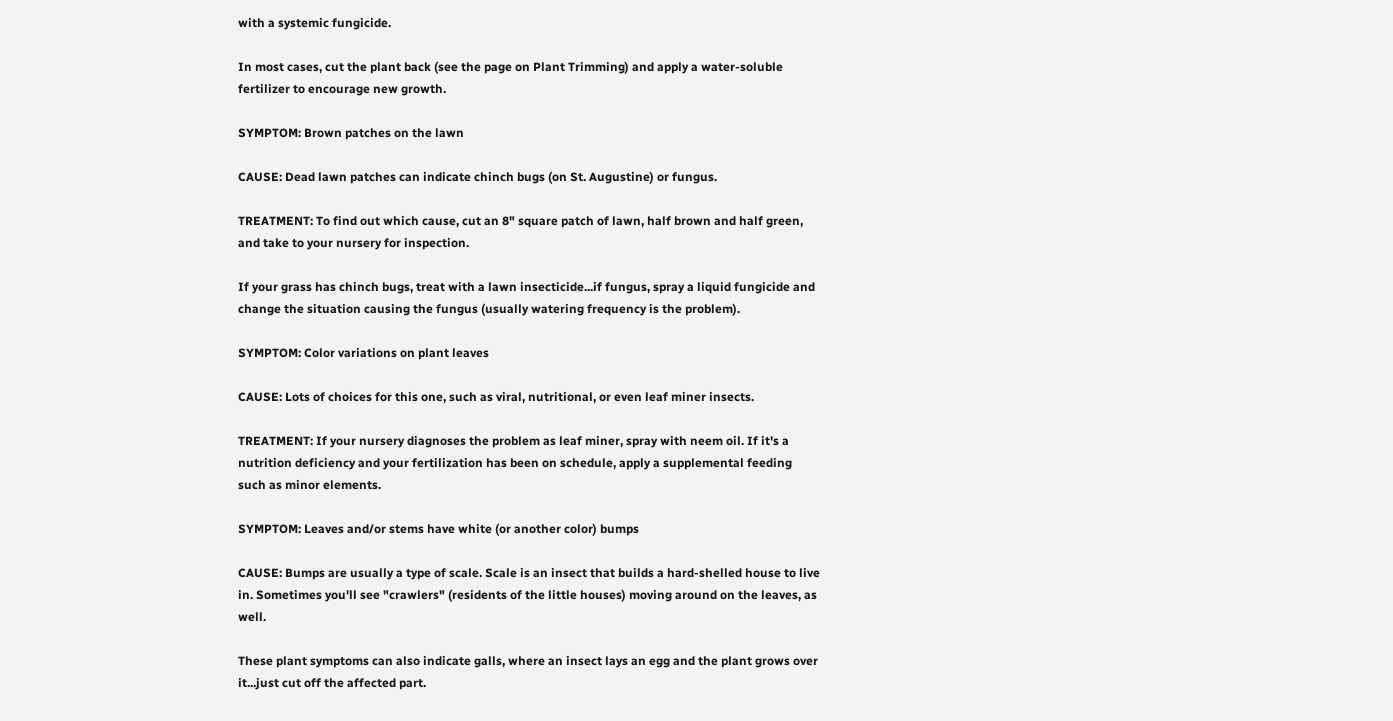with a systemic fungicide.

In most cases, cut the plant back (see the page on Plant Trimming) and apply a water-soluble fertilizer to encourage new growth.

SYMPTOM: Brown patches on the lawn

CAUSE: Dead lawn patches can indicate chinch bugs (on St. Augustine) or fungus.

TREATMENT: To find out which cause, cut an 8" square patch of lawn, half brown and half green, and take to your nursery for inspection.

If your grass has chinch bugs, treat with a lawn insecticide...if fungus, spray a liquid fungicide and change the situation causing the fungus (usually watering frequency is the problem).

SYMPTOM: Color variations on plant leaves

CAUSE: Lots of choices for this one, such as viral, nutritional, or even leaf miner insects.

TREATMENT: If your nursery diagnoses the problem as leaf miner, spray with neem oil. If it's a nutrition deficiency and your fertilization has been on schedule, apply a supplemental feeding such as minor elements.

SYMPTOM: Leaves and/or stems have white (or another color) bumps

CAUSE: Bumps are usually a type of scale. Scale is an insect that builds a hard-shelled house to live in. Sometimes you'll see "crawlers" (residents of the little houses) moving around on the leaves, as well.

These plant symptoms can also indicate galls, where an insect lays an egg and the plant grows over it...just cut off the affected part.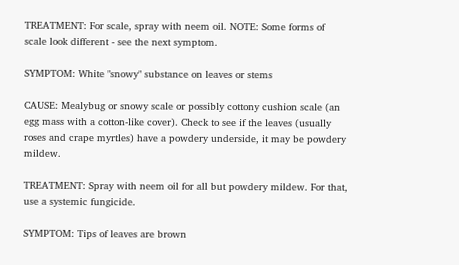TREATMENT: For scale, spray with neem oil. NOTE: Some forms of scale look different - see the next symptom.

SYMPTOM: White "snowy" substance on leaves or stems

CAUSE: Mealybug or snowy scale or possibly cottony cushion scale (an egg mass with a cotton-like cover). Check to see if the leaves (usually roses and crape myrtles) have a powdery underside, it may be powdery mildew.

TREATMENT: Spray with neem oil for all but powdery mildew. For that, use a systemic fungicide.

SYMPTOM: Tips of leaves are brown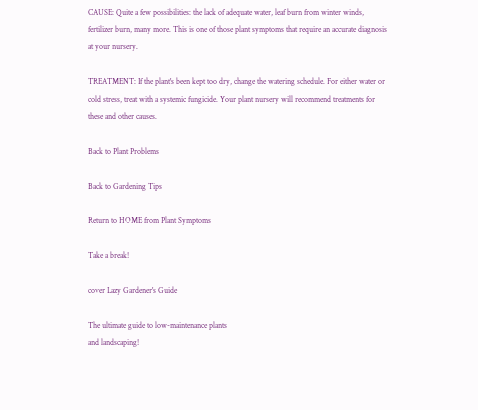CAUSE: Quite a few possibilities: the lack of adequate water, leaf burn from winter winds, fertilizer burn, many more. This is one of those plant symptoms that require an accurate diagnosis at your nursery.

TREATMENT: If the plant's been kept too dry, change the watering schedule. For either water or cold stress, treat with a systemic fungicide. Your plant nursery will recommend treatments for these and other causes.

Back to Plant Problems

Back to Gardening Tips

Return to HOME from Plant Symptoms

Take a break!

cover Lazy Gardener's Guide

The ultimate guide to low-maintenance plants
and landscaping!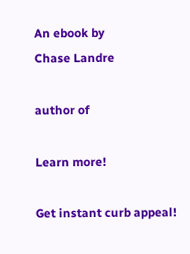An ebook by
Chase Landre

author of

Learn more!

Get instant curb appeal!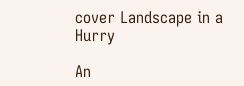cover Landscape in a Hurry

An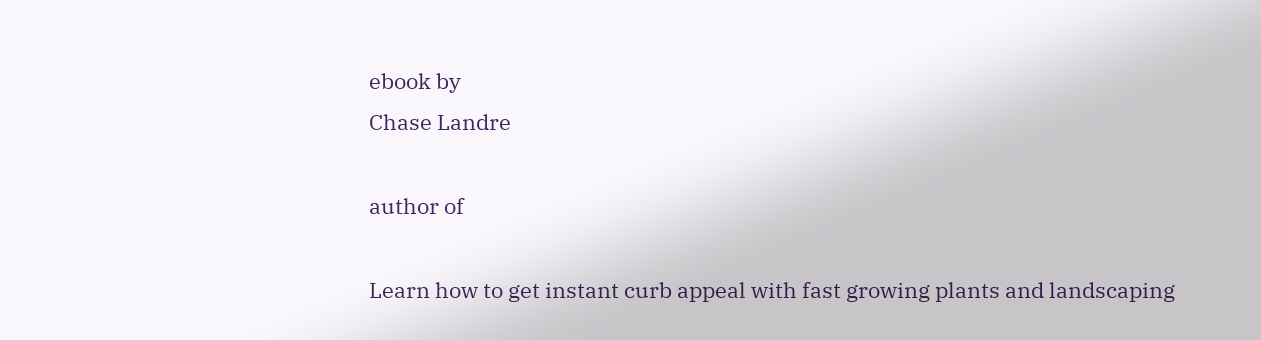ebook by
Chase Landre

author of

Learn how to get instant curb appeal with fast growing plants and landscaping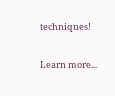techniques!

Learn more...